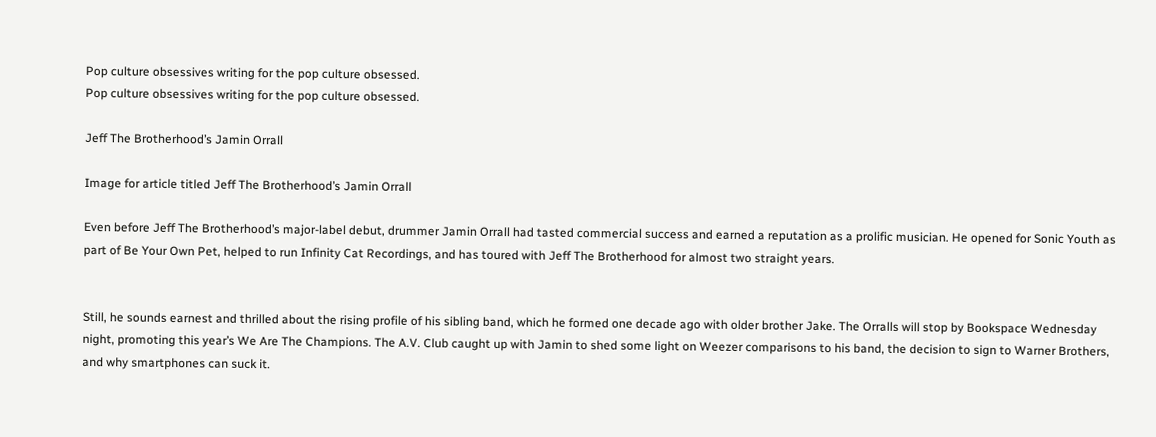Pop culture obsessives writing for the pop culture obsessed.
Pop culture obsessives writing for the pop culture obsessed.

Jeff The Brotherhood’s Jamin Orrall

Image for article titled Jeff The Brotherhood’s Jamin Orrall

Even before Jeff The Brotherhood’s major-label debut, drummer Jamin Orrall had tasted commercial success and earned a reputation as a prolific musician. He opened for Sonic Youth as part of Be Your Own Pet, helped to run Infinity Cat Recordings, and has toured with Jeff The Brotherhood for almost two straight years.


Still, he sounds earnest and thrilled about the rising profile of his sibling band, which he formed one decade ago with older brother Jake. The Orralls will stop by Bookspace Wednesday night, promoting this year’s We Are The Champions. The A.V. Club caught up with Jamin to shed some light on Weezer comparisons to his band, the decision to sign to Warner Brothers, and why smartphones can suck it.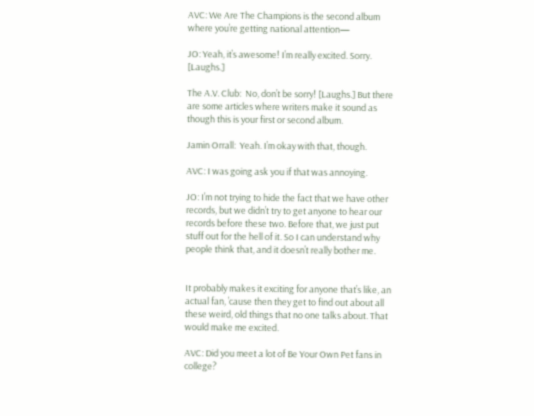AVC: We Are The Champions is the second album where you’re getting national attention—

JO: Yeah, it’s awesome! I’m really excited. Sorry. [Laughs.]

The A.V. Club:  No, don’t be sorry! [Laughs.] But there are some articles where writers make it sound as though this is your first or second album.

Jamin Orrall:  Yeah. I’m okay with that, though.

AVC: I was going ask you if that was annoying.

JO: I’m not trying to hide the fact that we have other records, but we didn’t try to get anyone to hear our records before these two. Before that, we just put stuff out for the hell of it. So I can understand why people think that, and it doesn’t really bother me.


It probably makes it exciting for anyone that’s like, an actual fan, ’cause then they get to find out about all these weird, old things that no one talks about. That would make me excited.

AVC: Did you meet a lot of Be Your Own Pet fans in college?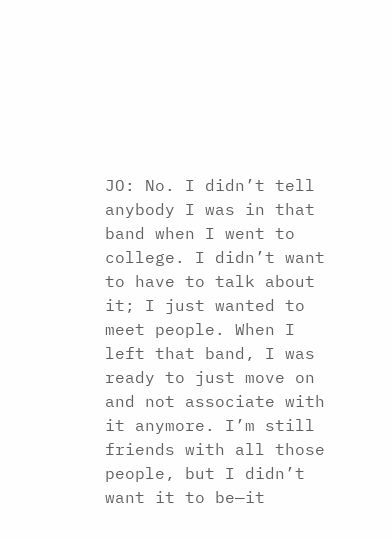JO: No. I didn’t tell anybody I was in that band when I went to college. I didn’t want to have to talk about it; I just wanted to meet people. When I left that band, I was ready to just move on and not associate with it anymore. I’m still friends with all those people, but I didn’t want it to be—it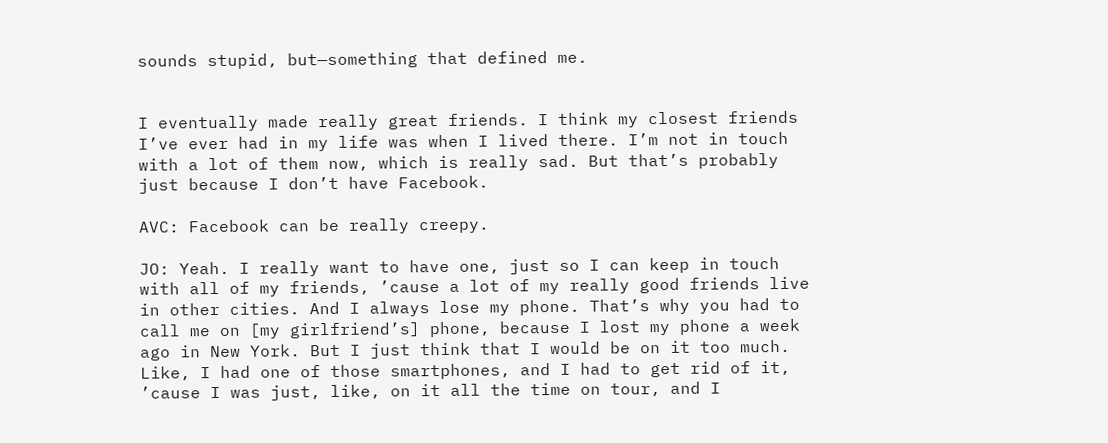sounds stupid, but—something that defined me.


I eventually made really great friends. I think my closest friends I’ve ever had in my life was when I lived there. I’m not in touch with a lot of them now, which is really sad. But that’s probably just because I don’t have Facebook.

AVC: Facebook can be really creepy.

JO: Yeah. I really want to have one, just so I can keep in touch with all of my friends, ’cause a lot of my really good friends live in other cities. And I always lose my phone. That’s why you had to call me on [my girlfriend’s] phone, because I lost my phone a week ago in New York. But I just think that I would be on it too much. Like, I had one of those smartphones, and I had to get rid of it, ’cause I was just, like, on it all the time on tour, and I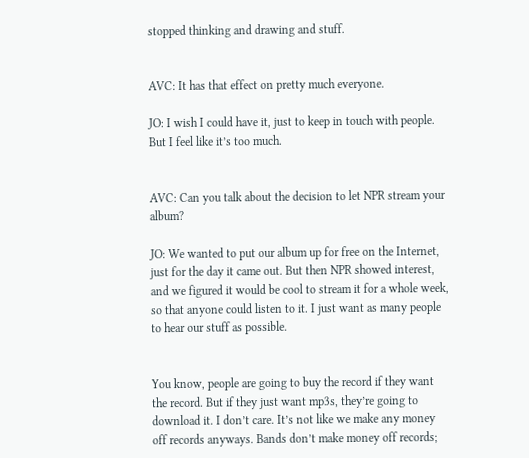stopped thinking and drawing and stuff.


AVC: It has that effect on pretty much everyone.

JO: I wish I could have it, just to keep in touch with people. But I feel like it’s too much.


AVC: Can you talk about the decision to let NPR stream your album?

JO: We wanted to put our album up for free on the Internet, just for the day it came out. But then NPR showed interest, and we figured it would be cool to stream it for a whole week, so that anyone could listen to it. I just want as many people to hear our stuff as possible.


You know, people are going to buy the record if they want the record. But if they just want mp3s, they’re going to download it. I don’t care. It’s not like we make any money off records anyways. Bands don’t make money off records;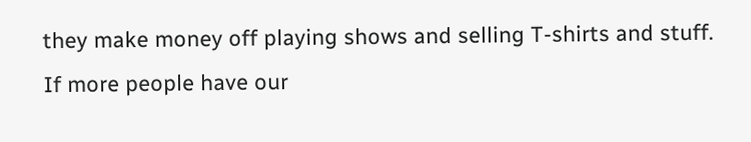they make money off playing shows and selling T-shirts and stuff. If more people have our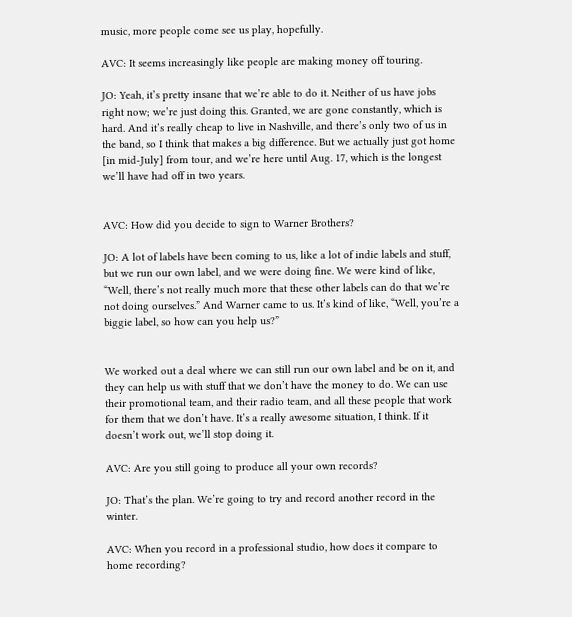music, more people come see us play, hopefully.

AVC: It seems increasingly like people are making money off touring.

JO: Yeah, it’s pretty insane that we’re able to do it. Neither of us have jobs right now; we’re just doing this. Granted, we are gone constantly, which is hard. And it’s really cheap to live in Nashville, and there’s only two of us in the band, so I think that makes a big difference. But we actually just got home [in mid-July] from tour, and we’re here until Aug. 17, which is the longest we’ll have had off in two years.


AVC: How did you decide to sign to Warner Brothers?

JO: A lot of labels have been coming to us, like a lot of indie labels and stuff, but we run our own label, and we were doing fine. We were kind of like, “Well, there’s not really much more that these other labels can do that we’re not doing ourselves.” And Warner came to us. It’s kind of like, “Well, you’re a biggie label, so how can you help us?”


We worked out a deal where we can still run our own label and be on it, and they can help us with stuff that we don’t have the money to do. We can use their promotional team, and their radio team, and all these people that work for them that we don’t have. It’s a really awesome situation, I think. If it doesn’t work out, we’ll stop doing it.

AVC: Are you still going to produce all your own records?

JO: That’s the plan. We’re going to try and record another record in the winter.

AVC: When you record in a professional studio, how does it compare to home recording?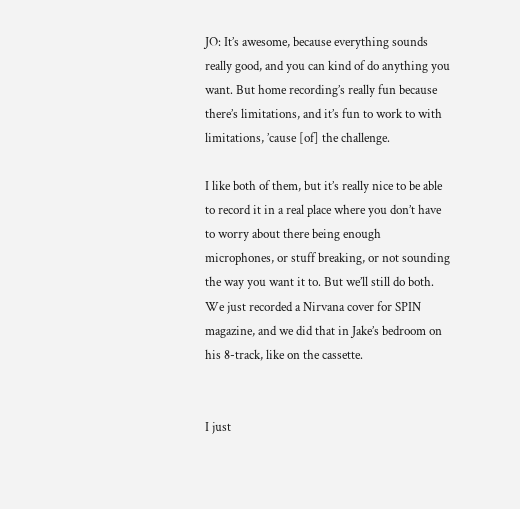JO: It’s awesome, because everything sounds really good, and you can kind of do anything you want. But home recording’s really fun because there’s limitations, and it’s fun to work to with limitations, ’cause [of] the challenge.

I like both of them, but it’s really nice to be able to record it in a real place where you don’t have to worry about there being enough microphones, or stuff breaking, or not sounding the way you want it to. But we’ll still do both. We just recorded a Nirvana cover for SPIN magazine, and we did that in Jake’s bedroom on his 8-track, like on the cassette.


I just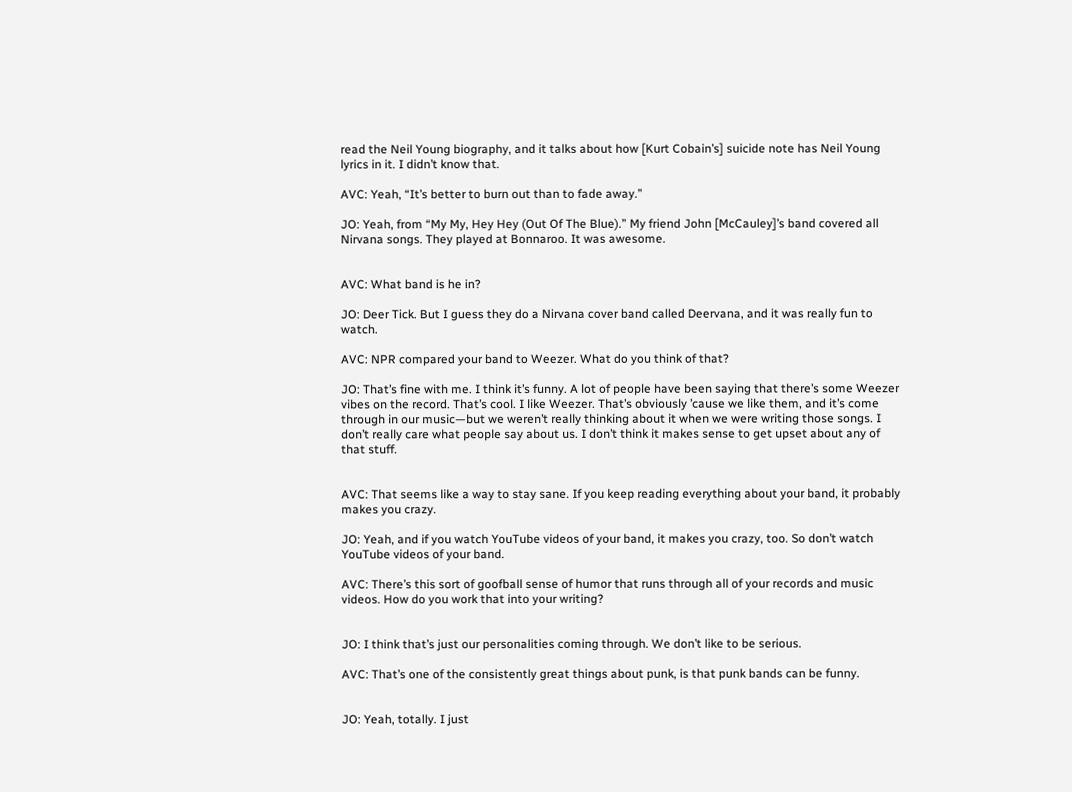read the Neil Young biography, and it talks about how [Kurt Cobain’s] suicide note has Neil Young lyrics in it. I didn’t know that.

AVC: Yeah, “It’s better to burn out than to fade away.”

JO: Yeah, from “My My, Hey Hey (Out Of The Blue).” My friend John [McCauley]’s band covered all Nirvana songs. They played at Bonnaroo. It was awesome.


AVC: What band is he in?

JO: Deer Tick. But I guess they do a Nirvana cover band called Deervana, and it was really fun to watch.

AVC: NPR compared your band to Weezer. What do you think of that?

JO: That’s fine with me. I think it’s funny. A lot of people have been saying that there’s some Weezer vibes on the record. That’s cool. I like Weezer. That’s obviously ’cause we like them, and it’s come through in our music—but we weren’t really thinking about it when we were writing those songs. I don’t really care what people say about us. I don’t think it makes sense to get upset about any of that stuff.


AVC: That seems like a way to stay sane. If you keep reading everything about your band, it probably makes you crazy.

JO: Yeah, and if you watch YouTube videos of your band, it makes you crazy, too. So don’t watch YouTube videos of your band.

AVC: There’s this sort of goofball sense of humor that runs through all of your records and music videos. How do you work that into your writing?


JO: I think that’s just our personalities coming through. We don’t like to be serious.

AVC: That’s one of the consistently great things about punk, is that punk bands can be funny.


JO: Yeah, totally. I just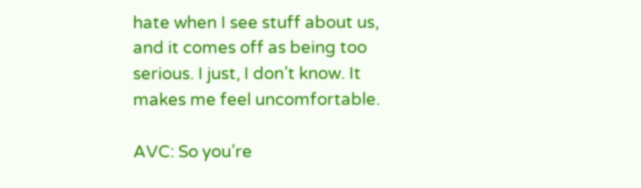hate when I see stuff about us, and it comes off as being too serious. I just, I don’t know. It makes me feel uncomfortable.

AVC: So you’re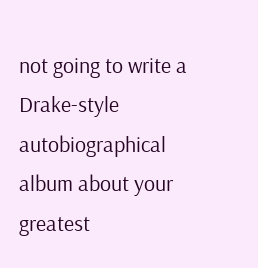not going to write a Drake-style autobiographical album about your greatest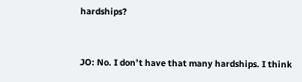hardships?


JO: No. I don’t have that many hardships. I think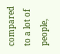compared to a lot of people,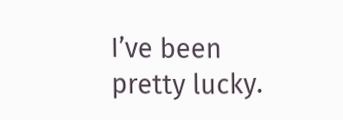I’ve been pretty lucky.